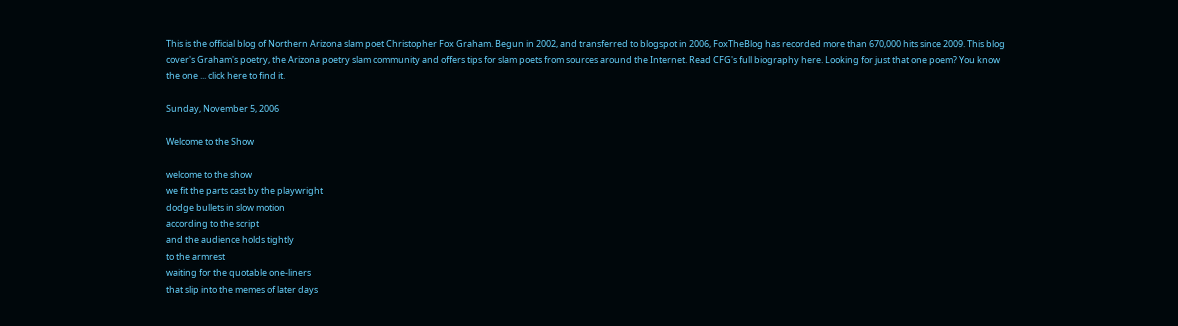This is the official blog of Northern Arizona slam poet Christopher Fox Graham. Begun in 2002, and transferred to blogspot in 2006, FoxTheBlog has recorded more than 670,000 hits since 2009. This blog cover's Graham's poetry, the Arizona poetry slam community and offers tips for slam poets from sources around the Internet. Read CFG's full biography here. Looking for just that one poem? You know the one ... click here to find it.

Sunday, November 5, 2006

Welcome to the Show

welcome to the show
we fit the parts cast by the playwright
dodge bullets in slow motion
according to the script
and the audience holds tightly
to the armrest
waiting for the quotable one-liners
that slip into the memes of later days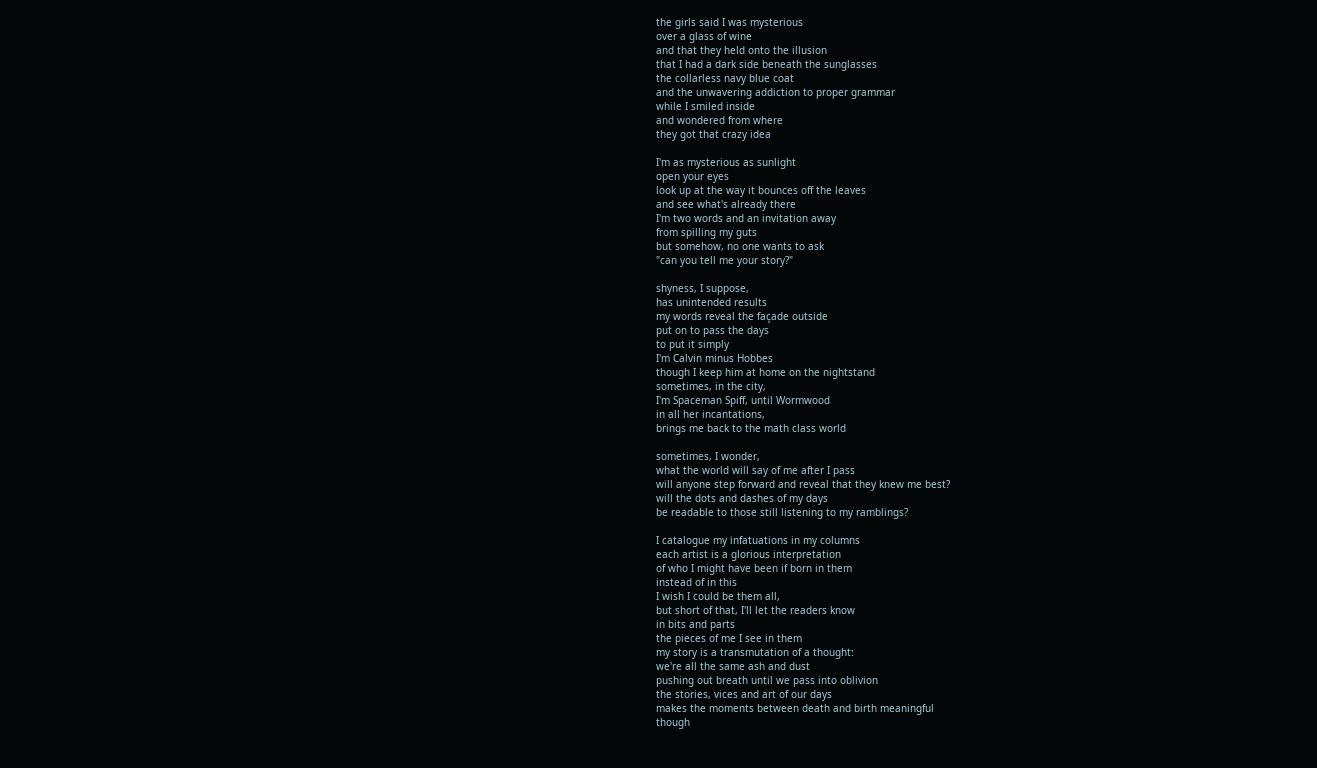the girls said I was mysterious
over a glass of wine
and that they held onto the illusion
that I had a dark side beneath the sunglasses
the collarless navy blue coat
and the unwavering addiction to proper grammar
while I smiled inside
and wondered from where
they got that crazy idea

I'm as mysterious as sunlight
open your eyes
look up at the way it bounces off the leaves
and see what's already there
I'm two words and an invitation away
from spilling my guts
but somehow, no one wants to ask
"can you tell me your story?"

shyness, I suppose,
has unintended results
my words reveal the façade outside
put on to pass the days
to put it simply
I'm Calvin minus Hobbes
though I keep him at home on the nightstand
sometimes, in the city,
I'm Spaceman Spiff, until Wormwood
in all her incantations,
brings me back to the math class world

sometimes, I wonder,
what the world will say of me after I pass
will anyone step forward and reveal that they knew me best?
will the dots and dashes of my days
be readable to those still listening to my ramblings?

I catalogue my infatuations in my columns
each artist is a glorious interpretation
of who I might have been if born in them
instead of in this
I wish I could be them all,
but short of that, I'll let the readers know
in bits and parts
the pieces of me I see in them
my story is a transmutation of a thought:
we're all the same ash and dust
pushing out breath until we pass into oblivion
the stories, vices and art of our days
makes the moments between death and birth meaningful
though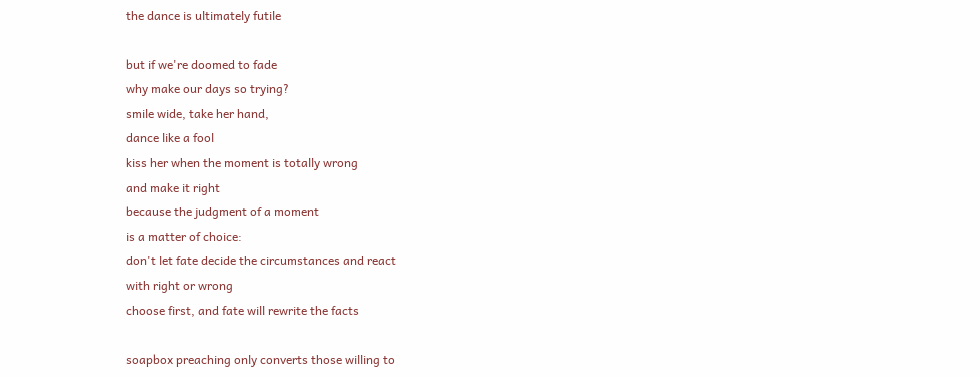the dance is ultimately futile

but if we're doomed to fade
why make our days so trying?
smile wide, take her hand,
dance like a fool
kiss her when the moment is totally wrong
and make it right
because the judgment of a moment
is a matter of choice:
don't let fate decide the circumstances and react
with right or wrong
choose first, and fate will rewrite the facts

soapbox preaching only converts those willing to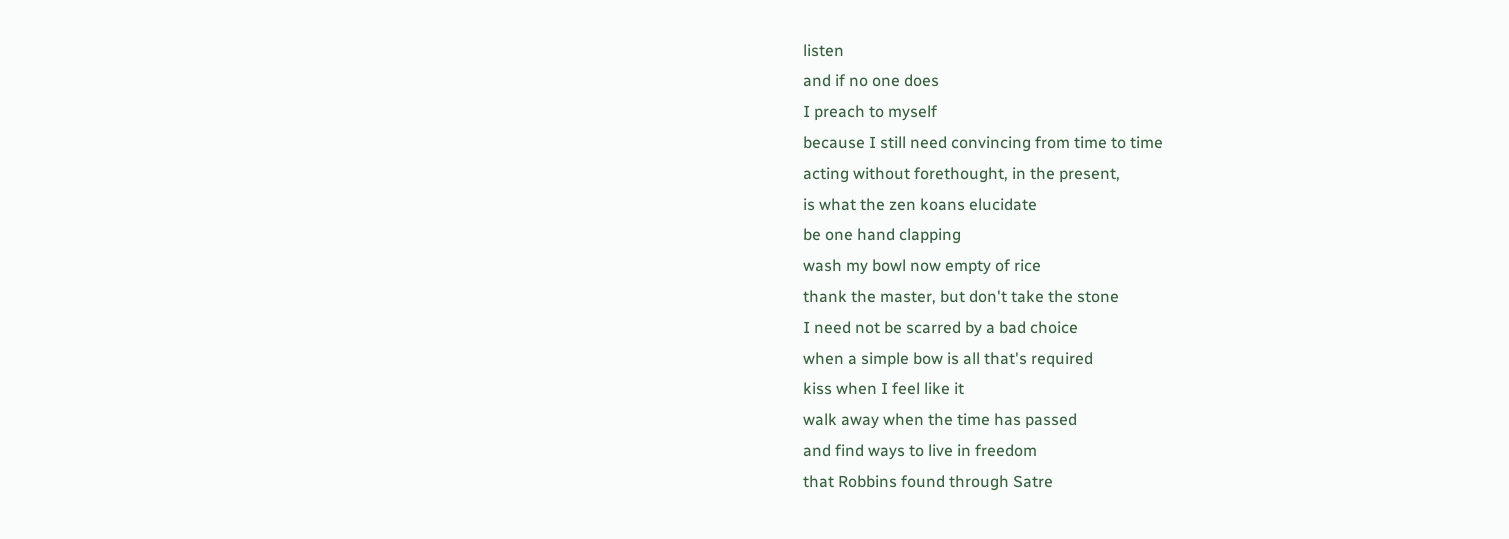listen
and if no one does
I preach to myself
because I still need convincing from time to time
acting without forethought, in the present,
is what the zen koans elucidate
be one hand clapping
wash my bowl now empty of rice
thank the master, but don't take the stone
I need not be scarred by a bad choice
when a simple bow is all that's required
kiss when I feel like it
walk away when the time has passed
and find ways to live in freedom
that Robbins found through Satre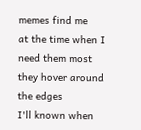memes find me
at the time when I need them most
they hover around the edges
I'll known when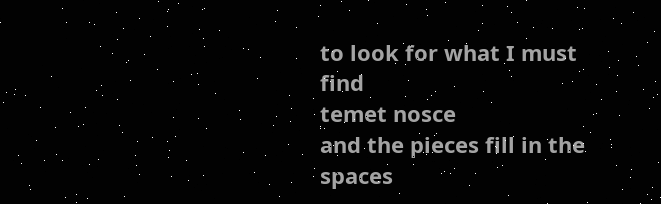to look for what I must find
temet nosce
and the pieces fill in the spaces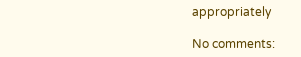appropriately

No comments: